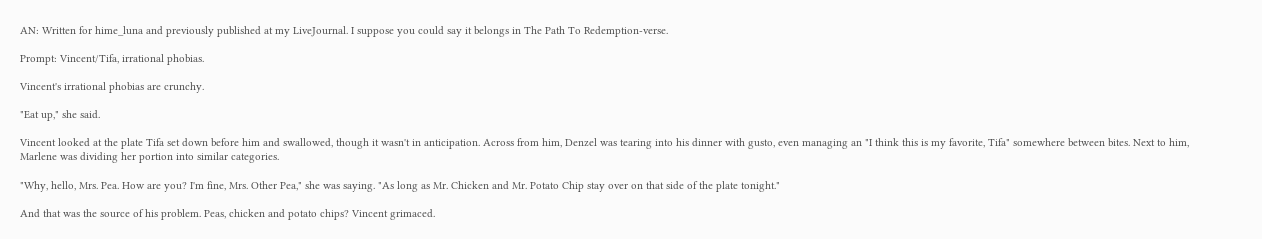AN: Written for hime_luna and previously published at my LiveJournal. I suppose you could say it belongs in The Path To Redemption-verse.

Prompt: Vincent/Tifa, irrational phobias.

Vincent's irrational phobias are crunchy.

"Eat up," she said.

Vincent looked at the plate Tifa set down before him and swallowed, though it wasn't in anticipation. Across from him, Denzel was tearing into his dinner with gusto, even managing an "I think this is my favorite, Tifa" somewhere between bites. Next to him, Marlene was dividing her portion into similar categories.

"Why, hello, Mrs. Pea. How are you? I'm fine, Mrs. Other Pea," she was saying. "As long as Mr. Chicken and Mr. Potato Chip stay over on that side of the plate tonight."

And that was the source of his problem. Peas, chicken and potato chips? Vincent grimaced.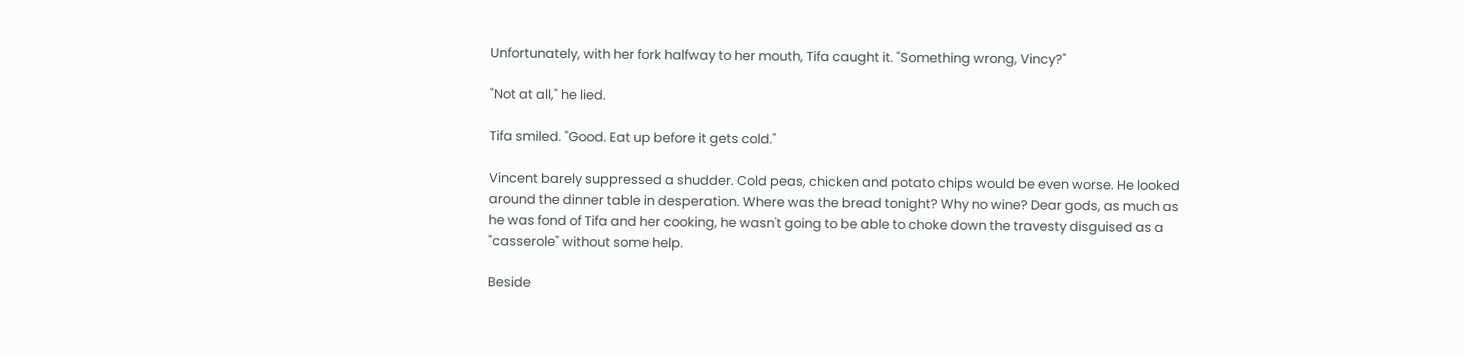Unfortunately, with her fork halfway to her mouth, Tifa caught it. "Something wrong, Vincy?"

"Not at all," he lied.

Tifa smiled. "Good. Eat up before it gets cold."

Vincent barely suppressed a shudder. Cold peas, chicken and potato chips would be even worse. He looked around the dinner table in desperation. Where was the bread tonight? Why no wine? Dear gods, as much as he was fond of Tifa and her cooking, he wasn't going to be able to choke down the travesty disguised as a "casserole" without some help.

Beside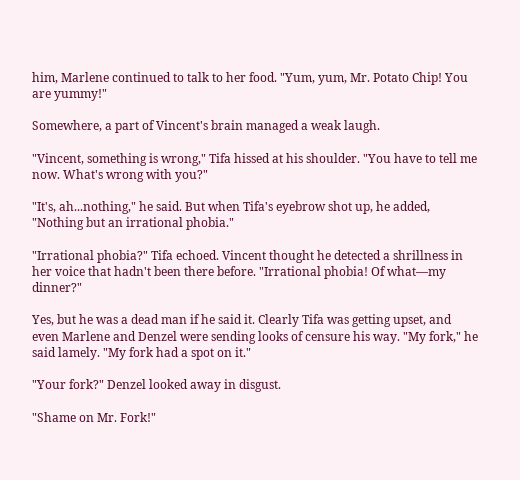him, Marlene continued to talk to her food. "Yum, yum, Mr. Potato Chip! You are yummy!"

Somewhere, a part of Vincent's brain managed a weak laugh.

"Vincent, something is wrong," Tifa hissed at his shoulder. "You have to tell me now. What's wrong with you?"

"It's, ah...nothing," he said. But when Tifa's eyebrow shot up, he added, "Nothing but an irrational phobia."

"Irrational phobia?" Tifa echoed. Vincent thought he detected a shrillness in her voice that hadn't been there before. "Irrational phobia! Of what—my dinner?"

Yes, but he was a dead man if he said it. Clearly Tifa was getting upset, and even Marlene and Denzel were sending looks of censure his way. "My fork," he said lamely. "My fork had a spot on it."

"Your fork?" Denzel looked away in disgust.

"Shame on Mr. Fork!"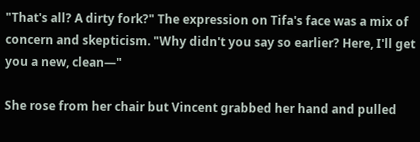"That's all? A dirty fork?" The expression on Tifa's face was a mix of concern and skepticism. "Why didn't you say so earlier? Here, I'll get you a new, clean—"

She rose from her chair but Vincent grabbed her hand and pulled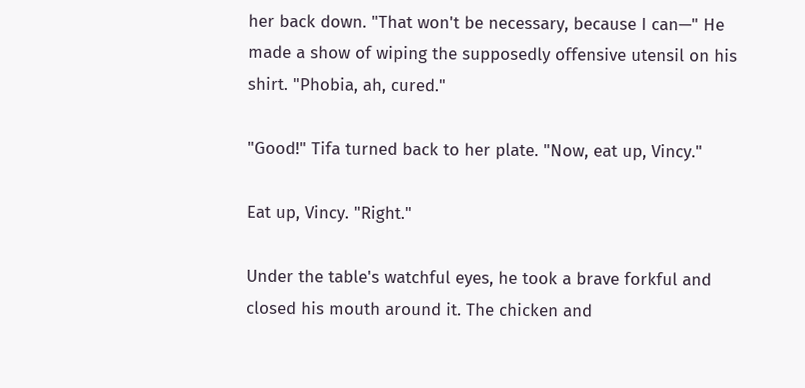her back down. "That won't be necessary, because I can—" He made a show of wiping the supposedly offensive utensil on his shirt. "Phobia, ah, cured."

"Good!" Tifa turned back to her plate. "Now, eat up, Vincy."

Eat up, Vincy. "Right."

Under the table's watchful eyes, he took a brave forkful and closed his mouth around it. The chicken and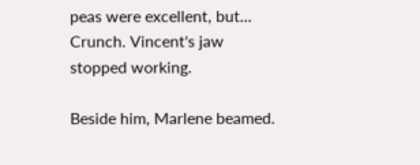peas were excellent, but... Crunch. Vincent's jaw stopped working.

Beside him, Marlene beamed.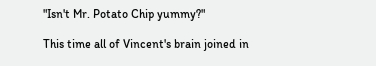"Isn't Mr. Potato Chip yummy?"

This time all of Vincent's brain joined in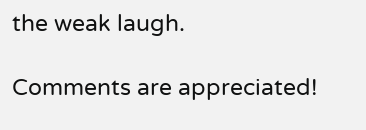the weak laugh.

Comments are appreciated!